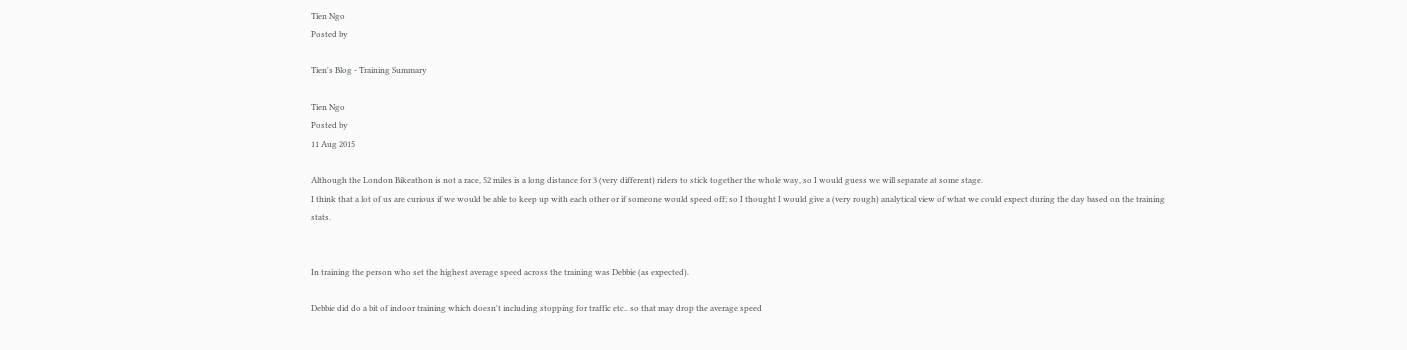Tien Ngo
Posted by

Tien's Blog - Training Summary

Tien Ngo
Posted by
11 Aug 2015

Although the London Bikeathon is not a race, 52 miles is a long distance for 3 (very different) riders to stick together the whole way, so I would guess we will separate at some stage.
I think that a lot of us are curious if we would be able to keep up with each other or if someone would speed off; so I thought I would give a (very rough) analytical view of what we could expect during the day based on the training stats.


In training the person who set the highest average speed across the training was Debbie (as expected).

Debbie did do a bit of indoor training which doesn't including stopping for traffic etc.. so that may drop the average speed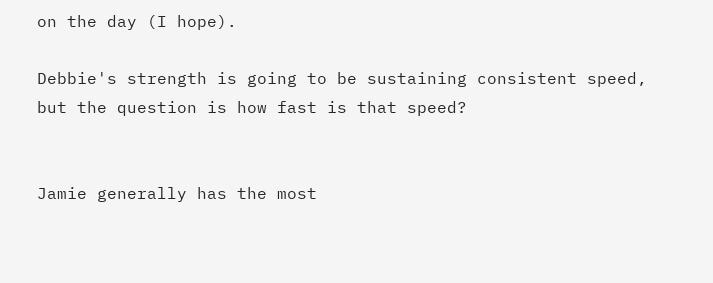on the day (I hope).

Debbie's strength is going to be sustaining consistent speed, but the question is how fast is that speed?


Jamie generally has the most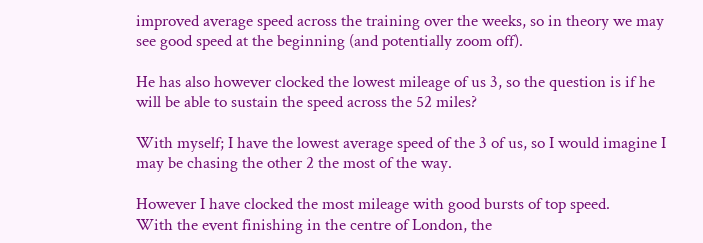improved average speed across the training over the weeks, so in theory we may see good speed at the beginning (and potentially zoom off).

He has also however clocked the lowest mileage of us 3, so the question is if he will be able to sustain the speed across the 52 miles?

With myself; I have the lowest average speed of the 3 of us, so I would imagine I may be chasing the other 2 the most of the way.

However I have clocked the most mileage with good bursts of top speed.
With the event finishing in the centre of London, the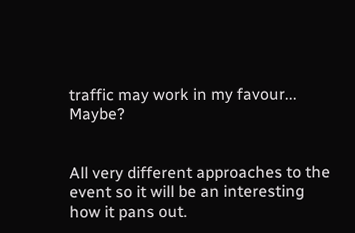traffic may work in my favour... Maybe?


All very different approaches to the event so it will be an interesting how it pans out.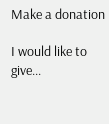Make a donation

I would like to give...